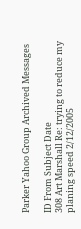Parker Yahoo Group Archived Messages

ID From Subject Date
308 Art Marshall Re: trying to reduce my planing speed 2/12/2005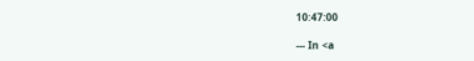10:47:00

--- In <a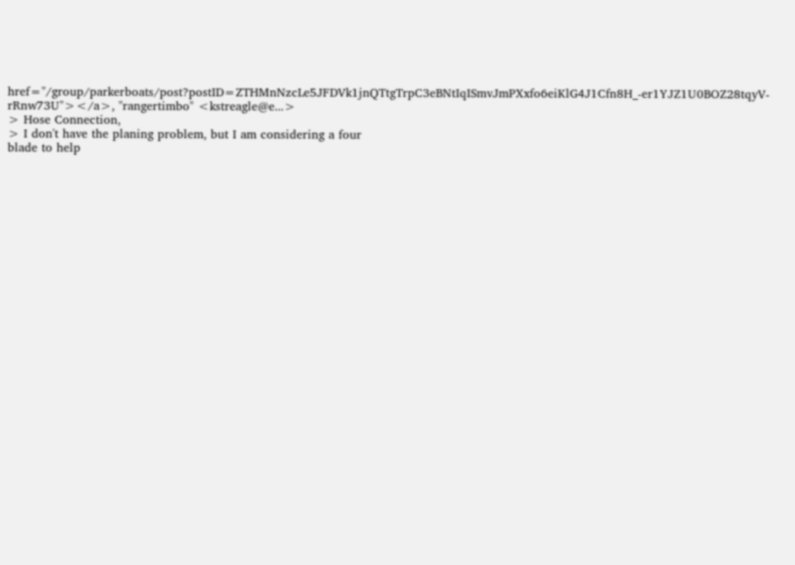href="/group/parkerboats/post?postID=ZTHMnNzcLe5JFDVk1jnQTtgTrpC3eBNtIqISmvJmPXxfo6eiKlG4J1Cfn8H_-er1YJZ1U0BOZ28tqyV-rRnw73U"></a>, "rangertimbo" <kstreagle@e...>
> Hose Connection,
> I don't have the planing problem, but I am considering a four
blade to help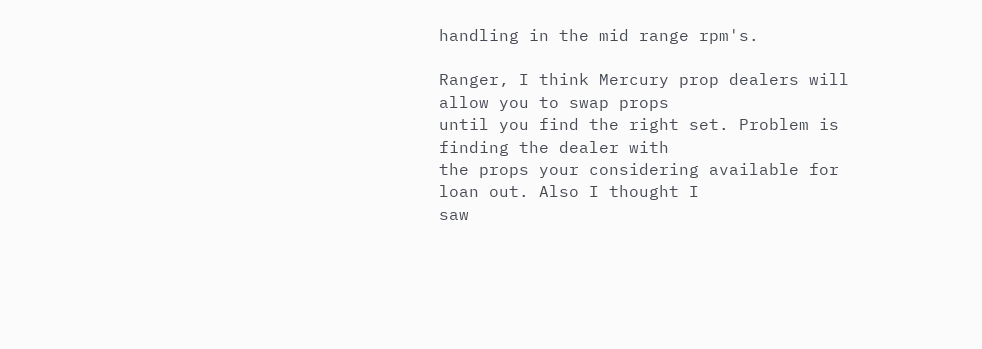handling in the mid range rpm's.

Ranger, I think Mercury prop dealers will allow you to swap props
until you find the right set. Problem is finding the dealer with
the props your considering available for loan out. Also I thought I
saw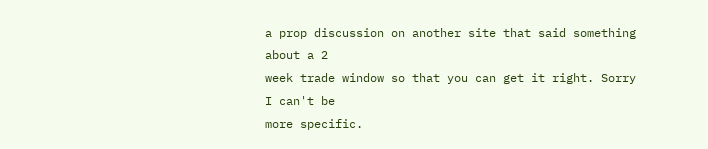a prop discussion on another site that said something about a 2
week trade window so that you can get it right. Sorry I can't be
more specific.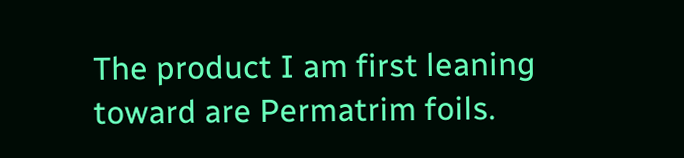The product I am first leaning toward are Permatrim foils.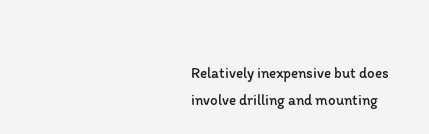Relatively inexpensive but does involve drilling and mounting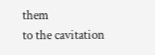them
to the cavitation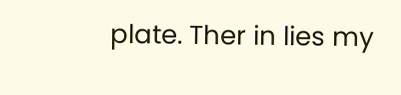plate. Ther in lies my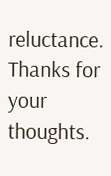reluctance.
Thanks for your thoughts.